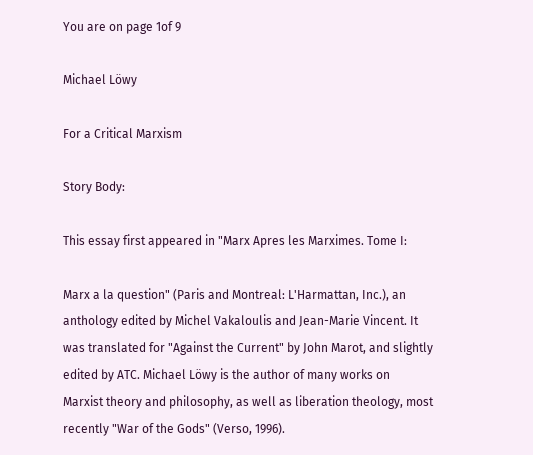You are on page 1of 9

Michael Löwy

For a Critical Marxism

Story Body:

This essay first appeared in "Marx Apres les Marximes. Tome I:

Marx a la question" (Paris and Montreal: L'Harmattan, Inc.), an
anthology edited by Michel Vakaloulis and Jean-Marie Vincent. It
was translated for "Against the Current" by John Marot, and slightly
edited by ATC. Michael Löwy is the author of many works on
Marxist theory and philosophy, as well as liberation theology, most
recently "War of the Gods" (Verso, 1996).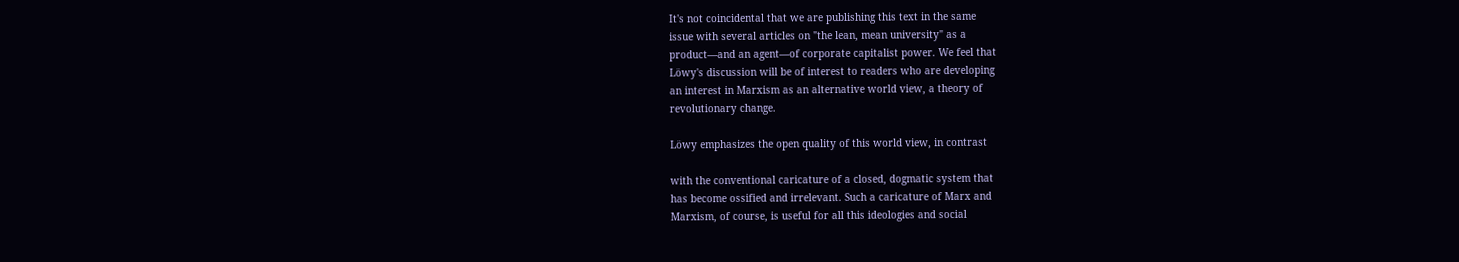It's not coincidental that we are publishing this text in the same
issue with several articles on "the lean, mean university" as a
product—and an agent—of corporate capitalist power. We feel that
Löwy's discussion will be of interest to readers who are developing
an interest in Marxism as an alternative world view, a theory of
revolutionary change.

Löwy emphasizes the open quality of this world view, in contrast

with the conventional caricature of a closed, dogmatic system that
has become ossified and irrelevant. Such a caricature of Marx and
Marxism, of course, is useful for all this ideologies and social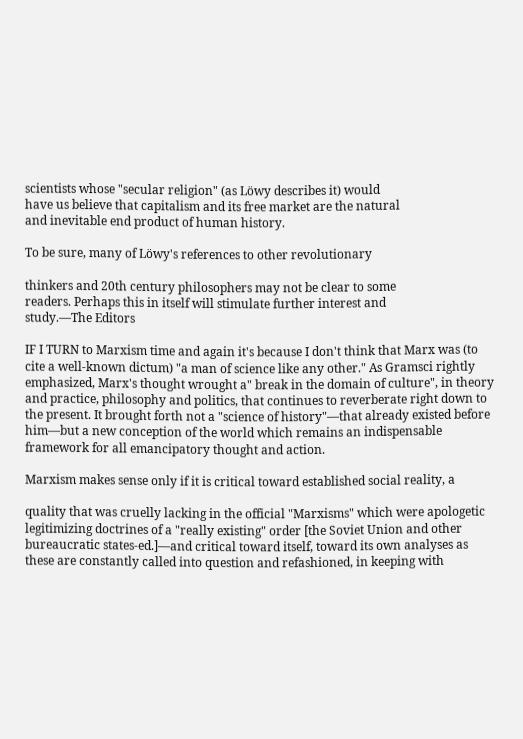scientists whose "secular religion" (as Löwy describes it) would
have us believe that capitalism and its free market are the natural
and inevitable end product of human history.

To be sure, many of Löwy's references to other revolutionary

thinkers and 20th century philosophers may not be clear to some
readers. Perhaps this in itself will stimulate further interest and
study.—The Editors

IF I TURN to Marxism time and again it's because I don't think that Marx was (to
cite a well-known dictum) "a man of science like any other." As Gramsci rightly
emphasized, Marx's thought wrought a" break in the domain of culture", in theory
and practice, philosophy and politics, that continues to reverberate right down to
the present. It brought forth not a "science of history"—that already existed before
him—but a new conception of the world which remains an indispensable
framework for all emancipatory thought and action.

Marxism makes sense only if it is critical toward established social reality, a

quality that was cruelly lacking in the official "Marxisms" which were apologetic
legitimizing doctrines of a "really existing" order [the Soviet Union and other
bureaucratic states-ed.]—and critical toward itself, toward its own analyses as
these are constantly called into question and refashioned, in keeping with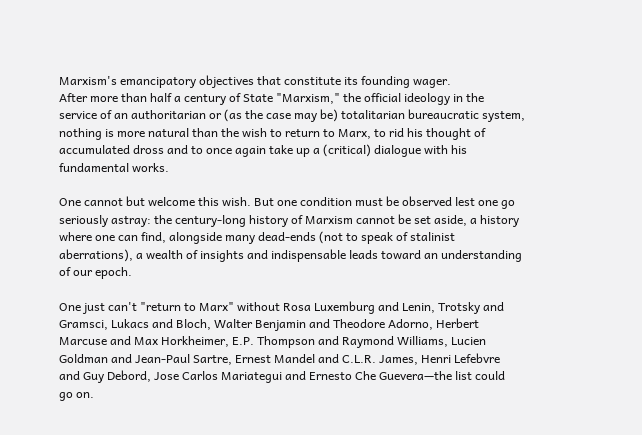Marxism's emancipatory objectives that constitute its founding wager.
After more than half a century of State "Marxism," the official ideology in the
service of an authoritarian or (as the case may be) totalitarian bureaucratic system,
nothing is more natural than the wish to return to Marx, to rid his thought of
accumulated dross and to once again take up a (critical) dialogue with his
fundamental works.

One cannot but welcome this wish. But one condition must be observed lest one go
seriously astray: the century-long history of Marxism cannot be set aside, a history
where one can find, alongside many dead-ends (not to speak of stalinist
aberrations), a wealth of insights and indispensable leads toward an understanding
of our epoch.

One just can't "return to Marx" without Rosa Luxemburg and Lenin, Trotsky and
Gramsci, Lukacs and Bloch, Walter Benjamin and Theodore Adorno, Herbert
Marcuse and Max Horkheimer, E.P. Thompson and Raymond Williams, Lucien
Goldman and Jean-Paul Sartre, Ernest Mandel and C.L.R. James, Henri Lefebvre
and Guy Debord, Jose Carlos Mariategui and Ernesto Che Guevera—the list could
go on.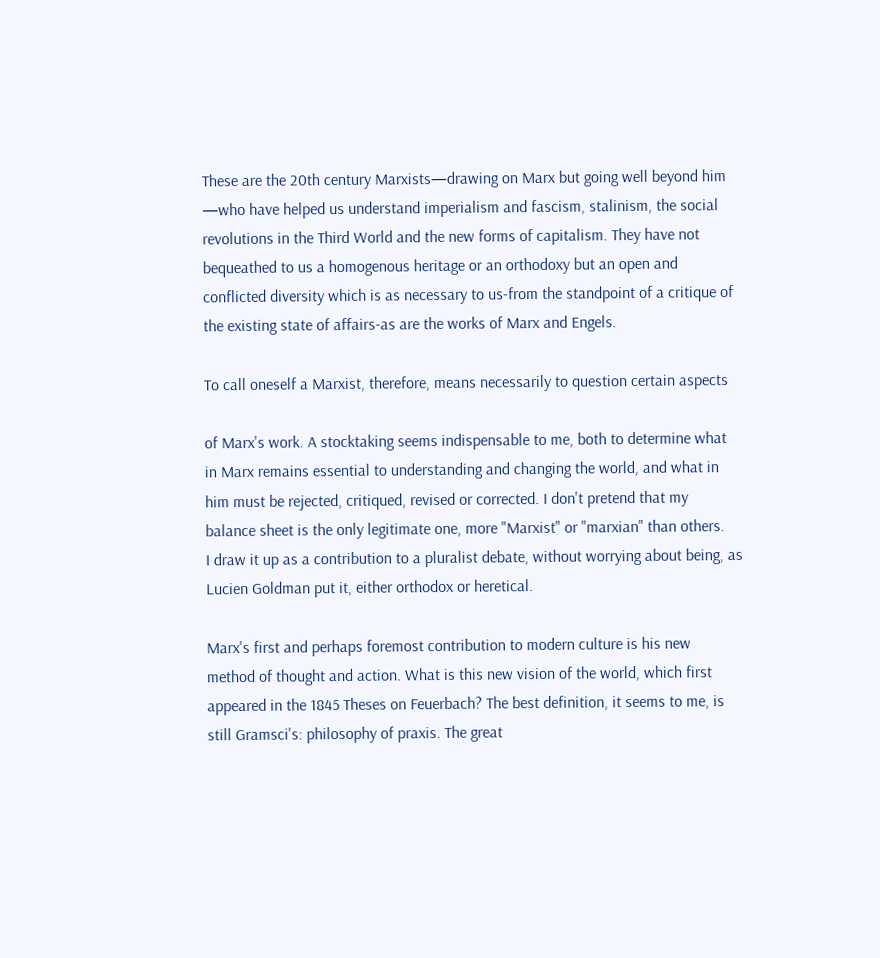These are the 20th century Marxists—drawing on Marx but going well beyond him
—who have helped us understand imperialism and fascism, stalinism, the social
revolutions in the Third World and the new forms of capitalism. They have not
bequeathed to us a homogenous heritage or an orthodoxy but an open and
conflicted diversity which is as necessary to us-from the standpoint of a critique of
the existing state of affairs-as are the works of Marx and Engels.

To call oneself a Marxist, therefore, means necessarily to question certain aspects

of Marx's work. A stocktaking seems indispensable to me, both to determine what
in Marx remains essential to understanding and changing the world, and what in
him must be rejected, critiqued, revised or corrected. I don't pretend that my
balance sheet is the only legitimate one, more "Marxist" or "marxian" than others.
I draw it up as a contribution to a pluralist debate, without worrying about being, as
Lucien Goldman put it, either orthodox or heretical.

Marx's first and perhaps foremost contribution to modern culture is his new
method of thought and action. What is this new vision of the world, which first
appeared in the 1845 Theses on Feuerbach? The best definition, it seems to me, is
still Gramsci's: philosophy of praxis. The great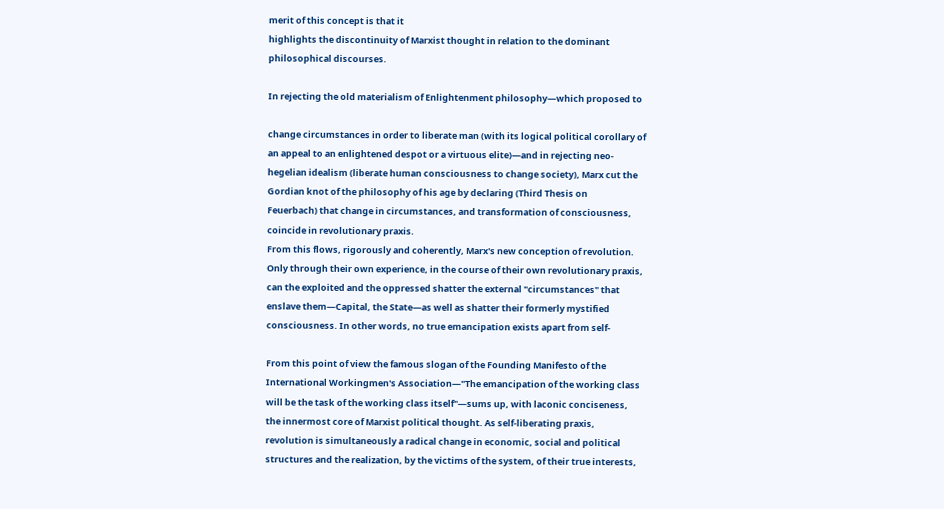merit of this concept is that it
highlights the discontinuity of Marxist thought in relation to the dominant
philosophical discourses.

In rejecting the old materialism of Enlightenment philosophy—which proposed to

change circumstances in order to liberate man (with its logical political corollary of
an appeal to an enlightened despot or a virtuous elite)—and in rejecting neo-
hegelian idealism (liberate human consciousness to change society), Marx cut the
Gordian knot of the philosophy of his age by declaring (Third Thesis on
Feuerbach) that change in circumstances, and transformation of consciousness,
coincide in revolutionary praxis.
From this flows, rigorously and coherently, Marx's new conception of revolution.
Only through their own experience, in the course of their own revolutionary praxis,
can the exploited and the oppressed shatter the external "circumstances" that
enslave them—Capital, the State—as well as shatter their formerly mystified
consciousness. In other words, no true emancipation exists apart from self-

From this point of view the famous slogan of the Founding Manifesto of the
International Workingmen's Association—"The emancipation of the working class
will be the task of the working class itself"—sums up, with laconic conciseness,
the innermost core of Marxist political thought. As self-liberating praxis,
revolution is simultaneously a radical change in economic, social and political
structures and the realization, by the victims of the system, of their true interests,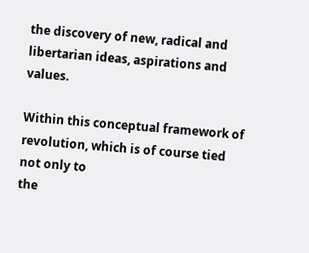the discovery of new, radical and libertarian ideas, aspirations and values.

Within this conceptual framework of revolution, which is of course tied not only to
the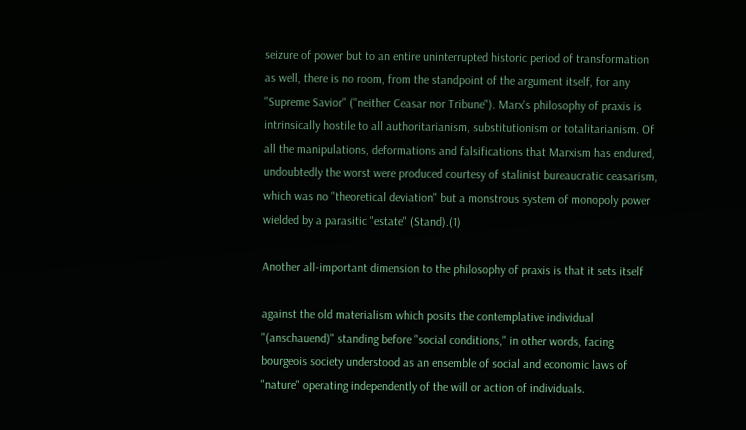seizure of power but to an entire uninterrupted historic period of transformation
as well, there is no room, from the standpoint of the argument itself, for any
"Supreme Savior" ("neither Ceasar nor Tribune"). Marx's philosophy of praxis is
intrinsically hostile to all authoritarianism, substitutionism or totalitarianism. Of
all the manipulations, deformations and falsifications that Marxism has endured,
undoubtedly the worst were produced courtesy of stalinist bureaucratic ceasarism,
which was no "theoretical deviation" but a monstrous system of monopoly power
wielded by a parasitic "estate" (Stand).(1)

Another all-important dimension to the philosophy of praxis is that it sets itself

against the old materialism which posits the contemplative individual
"(anschauend)" standing before "social conditions," in other words, facing
bourgeois society understood as an ensemble of social and economic laws of
"nature" operating independently of the will or action of individuals.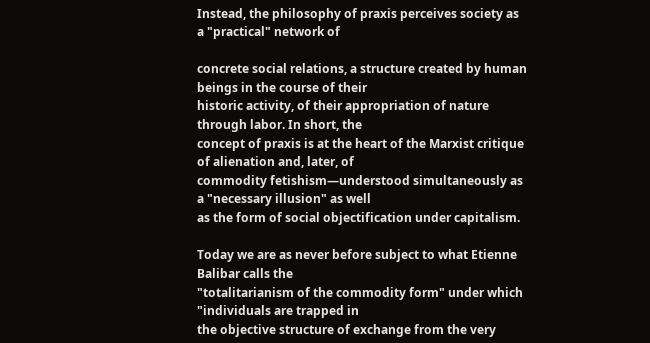Instead, the philosophy of praxis perceives society as a "practical" network of

concrete social relations, a structure created by human beings in the course of their
historic activity, of their appropriation of nature through labor. In short, the
concept of praxis is at the heart of the Marxist critique of alienation and, later, of
commodity fetishism—understood simultaneously as a "necessary illusion" as well
as the form of social objectification under capitalism.

Today we are as never before subject to what Etienne Balibar calls the
"totalitarianism of the commodity form" under which "individuals are trapped in
the objective structure of exchange from the very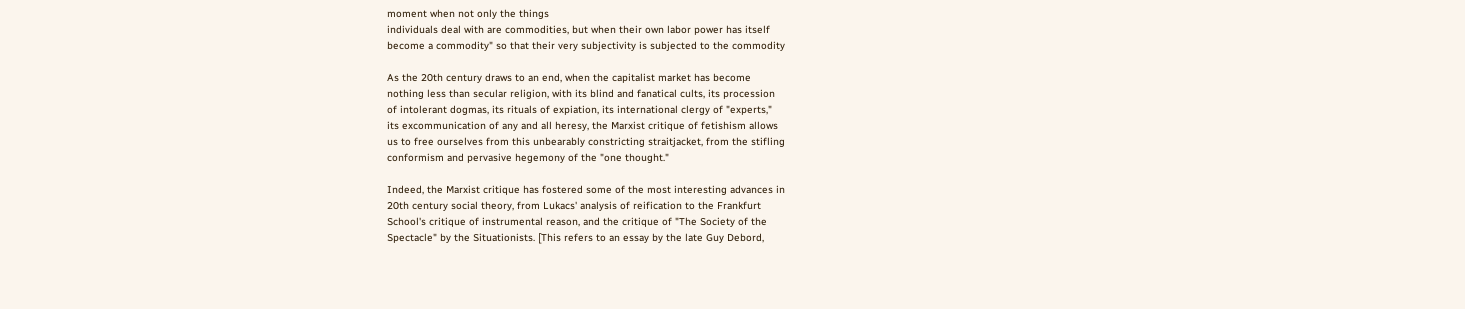moment when not only the things
individuals deal with are commodities, but when their own labor power has itself
become a commodity" so that their very subjectivity is subjected to the commodity

As the 20th century draws to an end, when the capitalist market has become
nothing less than secular religion, with its blind and fanatical cults, its procession
of intolerant dogmas, its rituals of expiation, its international clergy of "experts,"
its excommunication of any and all heresy, the Marxist critique of fetishism allows
us to free ourselves from this unbearably constricting straitjacket, from the stifling
conformism and pervasive hegemony of the "one thought."

Indeed, the Marxist critique has fostered some of the most interesting advances in
20th century social theory, from Lukacs' analysis of reification to the Frankfurt
School's critique of instrumental reason, and the critique of "The Society of the
Spectacle" by the Situationists. [This refers to an essay by the late Guy Debord,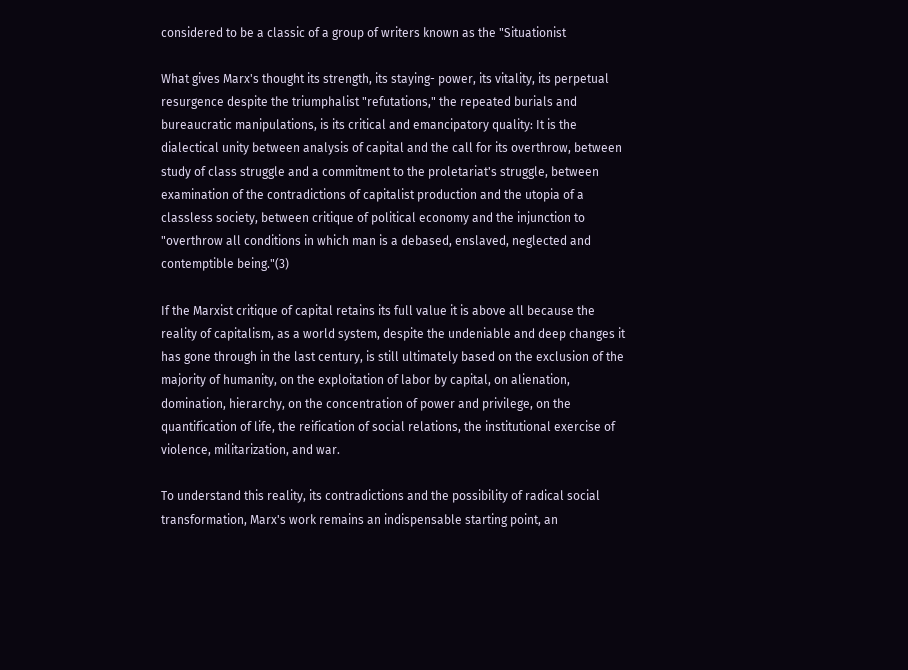considered to be a classic of a group of writers known as the "Situationist

What gives Marx's thought its strength, its staying- power, its vitality, its perpetual
resurgence despite the triumphalist "refutations," the repeated burials and
bureaucratic manipulations, is its critical and emancipatory quality: It is the
dialectical unity between analysis of capital and the call for its overthrow, between
study of class struggle and a commitment to the proletariat's struggle, between
examination of the contradictions of capitalist production and the utopia of a
classless society, between critique of political economy and the injunction to
"overthrow all conditions in which man is a debased, enslaved, neglected and
contemptible being."(3)

If the Marxist critique of capital retains its full value it is above all because the
reality of capitalism, as a world system, despite the undeniable and deep changes it
has gone through in the last century, is still ultimately based on the exclusion of the
majority of humanity, on the exploitation of labor by capital, on alienation,
domination, hierarchy, on the concentration of power and privilege, on the
quantification of life, the reification of social relations, the institutional exercise of
violence, militarization, and war.

To understand this reality, its contradictions and the possibility of radical social
transformation, Marx's work remains an indispensable starting point, an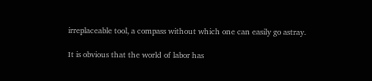irreplaceable tool, a compass without which one can easily go astray.

It is obvious that the world of labor has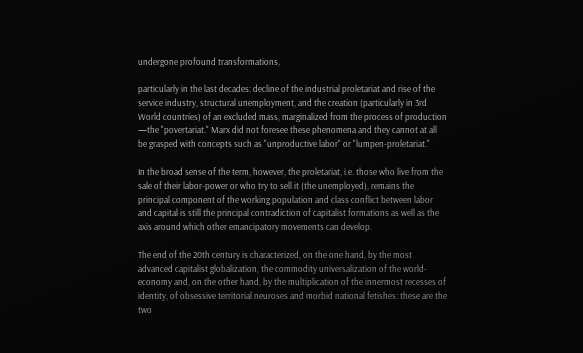undergone profound transformations,

particularly in the last decades: decline of the industrial proletariat and rise of the
service industry, structural unemployment, and the creation (particularly in 3rd
World countries) of an excluded mass, marginalized from the process of production
—the "povertariat." Marx did not foresee these phenomena and they cannot at all
be grasped with concepts such as "unproductive labor" or "lumpen-proletariat."

In the broad sense of the term, however, the proletariat, i.e. those who live from the
sale of their labor-power or who try to sell it (the unemployed), remains the
principal component of the working population and class conflict between labor
and capital is still the principal contradiction of capitalist formations as well as the
axis around which other emancipatory movements can develop.

The end of the 20th century is characterized, on the one hand, by the most
advanced capitalist globalization, the commodity universalization of the world-
economy and, on the other hand, by the multiplication of the innermost recesses of
identity, of obsessive territorial neuroses and morbid national fetishes: these are the
two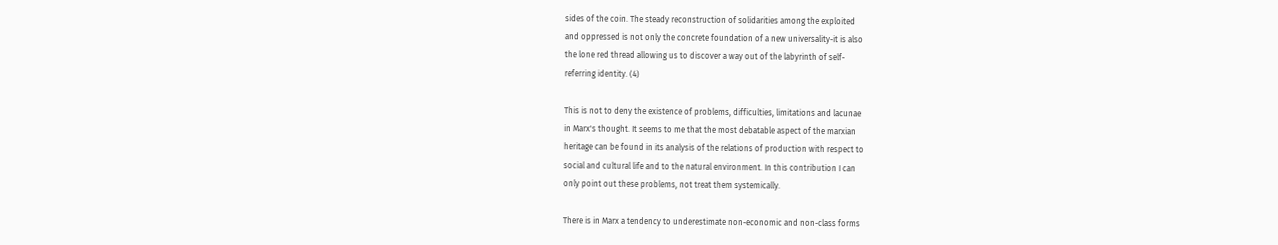sides of the coin. The steady reconstruction of solidarities among the exploited
and oppressed is not only the concrete foundation of a new universality-it is also
the lone red thread allowing us to discover a way out of the labyrinth of self-
referring identity. (4)

This is not to deny the existence of problems, difficulties, limitations and lacunae
in Marx's thought. It seems to me that the most debatable aspect of the marxian
heritage can be found in its analysis of the relations of production with respect to
social and cultural life and to the natural environment. In this contribution I can
only point out these problems, not treat them systemically.

There is in Marx a tendency to underestimate non-economic and non-class forms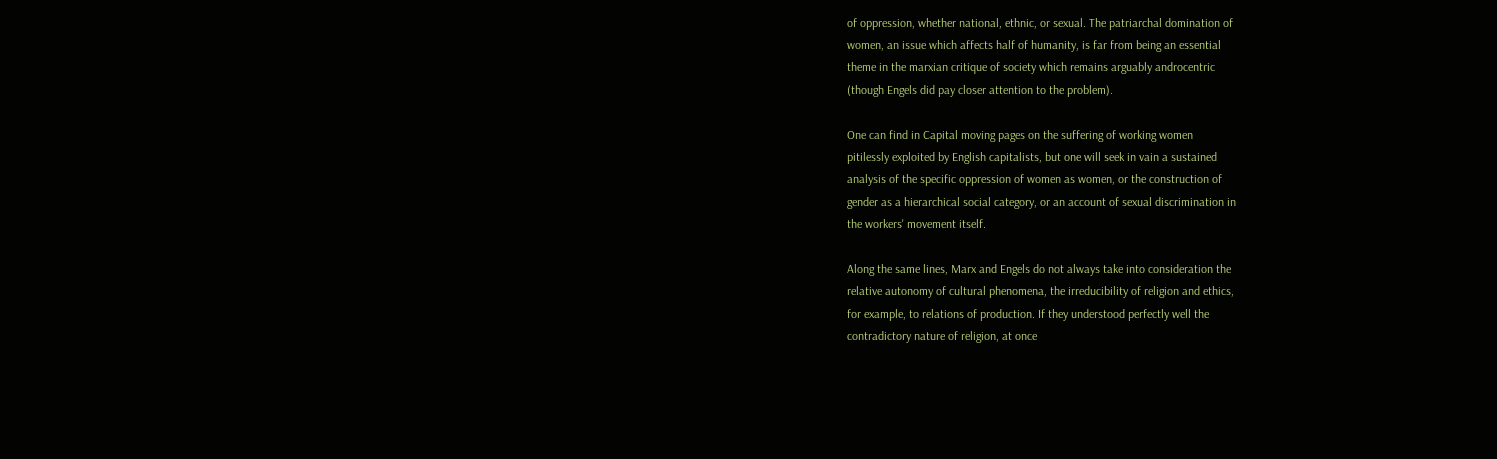of oppression, whether national, ethnic, or sexual. The patriarchal domination of
women, an issue which affects half of humanity, is far from being an essential
theme in the marxian critique of society which remains arguably androcentric
(though Engels did pay closer attention to the problem).

One can find in Capital moving pages on the suffering of working women
pitilessly exploited by English capitalists, but one will seek in vain a sustained
analysis of the specific oppression of women as women, or the construction of
gender as a hierarchical social category, or an account of sexual discrimination in
the workers' movement itself.

Along the same lines, Marx and Engels do not always take into consideration the
relative autonomy of cultural phenomena, the irreducibility of religion and ethics,
for example, to relations of production. If they understood perfectly well the
contradictory nature of religion, at once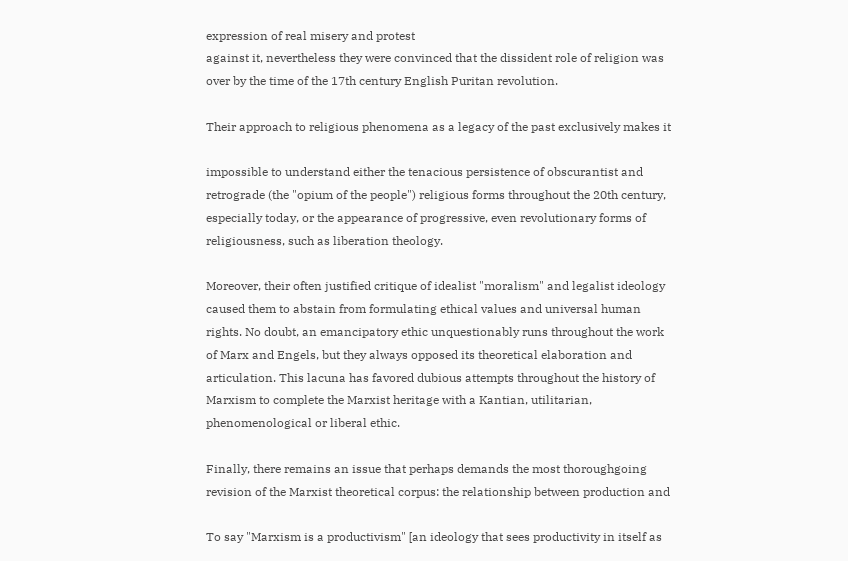expression of real misery and protest
against it, nevertheless they were convinced that the dissident role of religion was
over by the time of the 17th century English Puritan revolution.

Their approach to religious phenomena as a legacy of the past exclusively makes it

impossible to understand either the tenacious persistence of obscurantist and
retrograde (the "opium of the people") religious forms throughout the 20th century,
especially today, or the appearance of progressive, even revolutionary forms of
religiousness, such as liberation theology.

Moreover, their often justified critique of idealist "moralism" and legalist ideology
caused them to abstain from formulating ethical values and universal human
rights. No doubt, an emancipatory ethic unquestionably runs throughout the work
of Marx and Engels, but they always opposed its theoretical elaboration and
articulation. This lacuna has favored dubious attempts throughout the history of
Marxism to complete the Marxist heritage with a Kantian, utilitarian,
phenomenological or liberal ethic.

Finally, there remains an issue that perhaps demands the most thoroughgoing
revision of the Marxist theoretical corpus: the relationship between production and

To say "Marxism is a productivism" [an ideology that sees productivity in itself as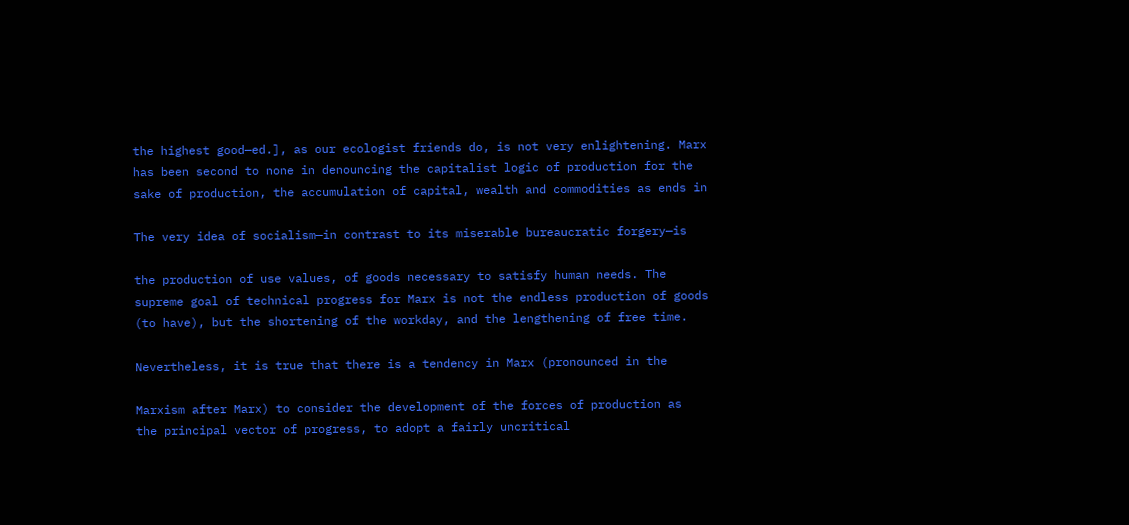the highest good—ed.], as our ecologist friends do, is not very enlightening. Marx
has been second to none in denouncing the capitalist logic of production for the
sake of production, the accumulation of capital, wealth and commodities as ends in

The very idea of socialism—in contrast to its miserable bureaucratic forgery—is

the production of use values, of goods necessary to satisfy human needs. The
supreme goal of technical progress for Marx is not the endless production of goods
(to have), but the shortening of the workday, and the lengthening of free time.

Nevertheless, it is true that there is a tendency in Marx (pronounced in the

Marxism after Marx) to consider the development of the forces of production as
the principal vector of progress, to adopt a fairly uncritical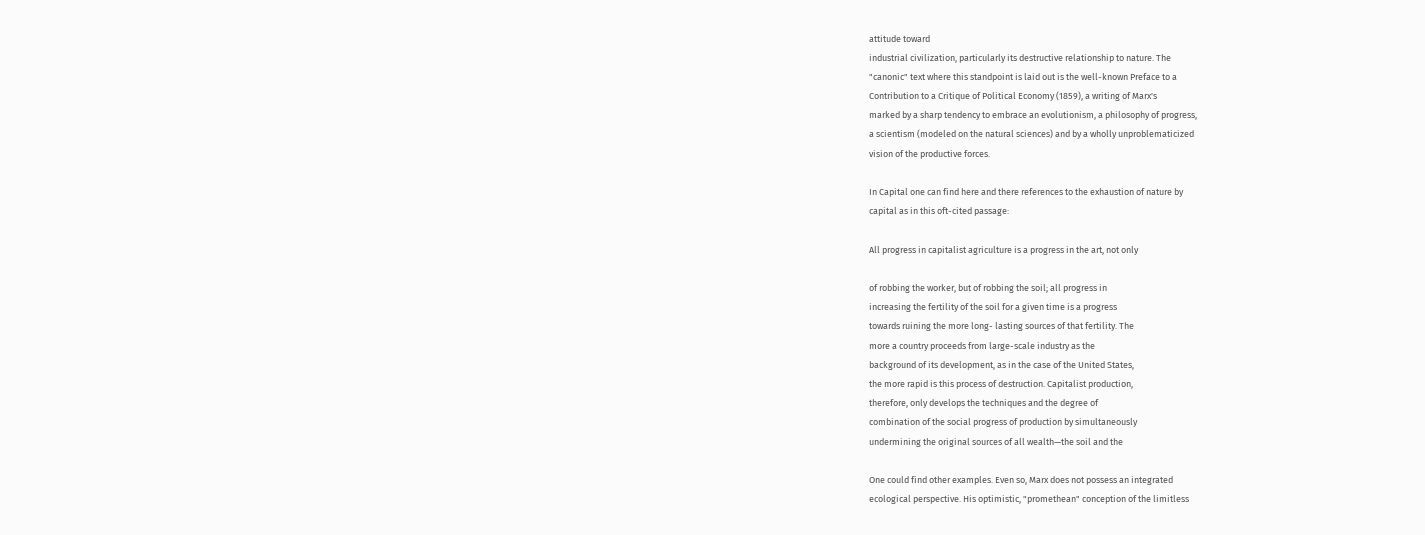attitude toward
industrial civilization, particularly its destructive relationship to nature. The
"canonic" text where this standpoint is laid out is the well-known Preface to a
Contribution to a Critique of Political Economy (1859), a writing of Marx's
marked by a sharp tendency to embrace an evolutionism, a philosophy of progress,
a scientism (modeled on the natural sciences) and by a wholly unproblematicized
vision of the productive forces.

In Capital one can find here and there references to the exhaustion of nature by
capital as in this oft-cited passage:

All progress in capitalist agriculture is a progress in the art, not only

of robbing the worker, but of robbing the soil; all progress in
increasing the fertility of the soil for a given time is a progress
towards ruining the more long- lasting sources of that fertility. The
more a country proceeds from large-scale industry as the
background of its development, as in the case of the United States,
the more rapid is this process of destruction. Capitalist production,
therefore, only develops the techniques and the degree of
combination of the social progress of production by simultaneously
undermining the original sources of all wealth—the soil and the

One could find other examples. Even so, Marx does not possess an integrated
ecological perspective. His optimistic, "promethean" conception of the limitless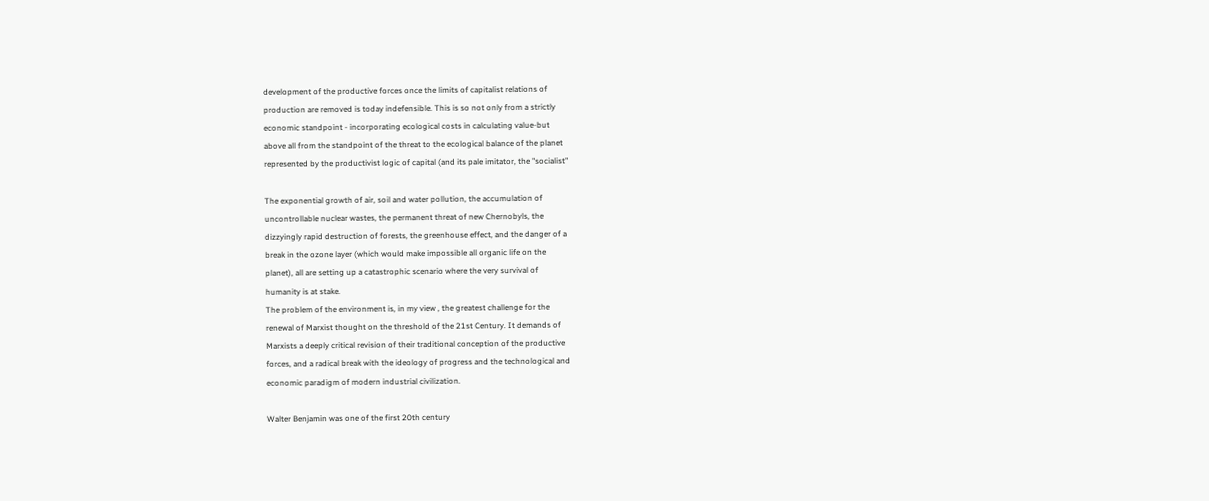development of the productive forces once the limits of capitalist relations of
production are removed is today indefensible. This is so not only from a strictly
economic standpoint - incorporating ecological costs in calculating value-but
above all from the standpoint of the threat to the ecological balance of the planet
represented by the productivist logic of capital (and its pale imitator, the "socialist"

The exponential growth of air, soil and water pollution, the accumulation of
uncontrollable nuclear wastes, the permanent threat of new Chernobyls, the
dizzyingly rapid destruction of forests, the greenhouse effect, and the danger of a
break in the ozone layer (which would make impossible all organic life on the
planet), all are setting up a catastrophic scenario where the very survival of
humanity is at stake.
The problem of the environment is, in my view , the greatest challenge for the
renewal of Marxist thought on the threshold of the 21st Century. It demands of
Marxists a deeply critical revision of their traditional conception of the productive
forces, and a radical break with the ideology of progress and the technological and
economic paradigm of modern industrial civilization.

Walter Benjamin was one of the first 20th century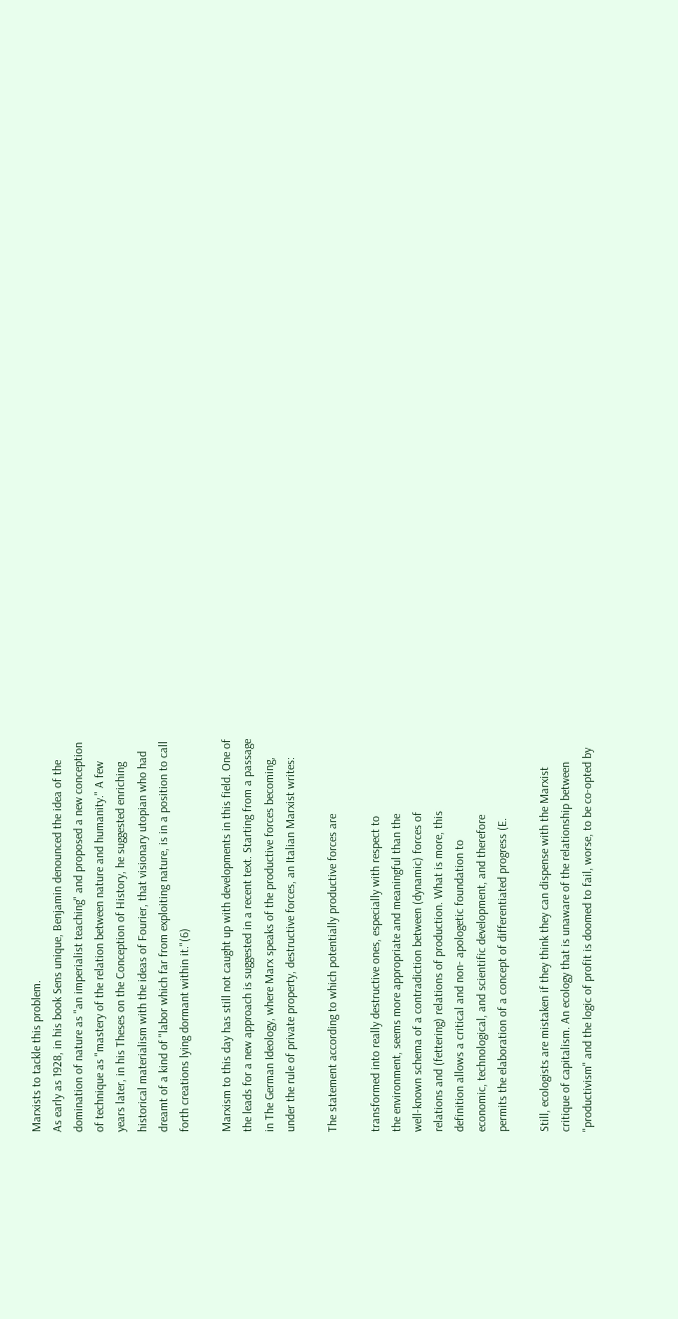Marxists to tackle this problem.
As early as 1928, in his book Sens unique, Benjamin denounced the idea of the
domination of nature as "an imperialist teaching" and proposed a new conception
of technique as "mastery of the relation between nature and humanity." A few
years later, in his Theses on the Conception of History, he suggested enriching
historical materialism with the ideas of Fourier, that visionary utopian who had
dreamt of a kind of "labor which far from exploiting nature, is in a position to call
forth creations lying dormant within it."(6)

Marxism to this day has still not caught up with developments in this field. One of
the leads for a new approach is suggested in a recent text. Starting from a passage
in The German Ideology, where Marx speaks of the productive forces becoming,
under the rule of private property, destructive forces, an Italian Marxist writes:

The statement according to which potentially productive forces are

transformed into really destructive ones, especially with respect to
the environment, seems more appropriate and meaningful than the
well-known schema of a contradiction between (dynamic) forces of
relations and (fettering) relations of production. What is more, this
definition allows a critical and non- apologetic foundation to
economic, technological, and scientific development, and therefore
permits the elaboration of a concept of differentiated progress (E.

Still, ecologists are mistaken if they think they can dispense with the Marxist
critique of capitalism. An ecology that is unaware of the relationship between
"productivism" and the logic of profit is doomed to fail, worse, to be co-opted by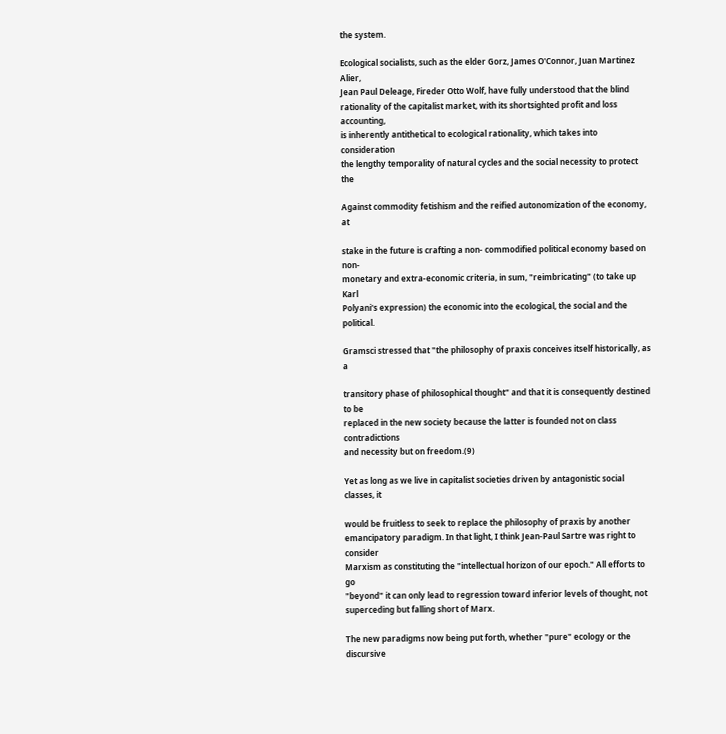the system.

Ecological socialists, such as the elder Gorz, James O'Connor, Juan Martinez Alier,
Jean Paul Deleage, Fireder Otto Wolf, have fully understood that the blind
rationality of the capitalist market, with its shortsighted profit and loss accounting,
is inherently antithetical to ecological rationality, which takes into consideration
the lengthy temporality of natural cycles and the social necessity to protect the

Against commodity fetishism and the reified autonomization of the economy, at

stake in the future is crafting a non- commodified political economy based on non-
monetary and extra-economic criteria, in sum, "reimbricating" (to take up Karl
Polyani's expression) the economic into the ecological, the social and the political.

Gramsci stressed that "the philosophy of praxis conceives itself historically, as a

transitory phase of philosophical thought" and that it is consequently destined to be
replaced in the new society because the latter is founded not on class contradictions
and necessity but on freedom.(9)

Yet as long as we live in capitalist societies driven by antagonistic social classes, it

would be fruitless to seek to replace the philosophy of praxis by another
emancipatory paradigm. In that light, I think Jean-Paul Sartre was right to consider
Marxism as constituting the "intellectual horizon of our epoch." All efforts to go
"beyond" it can only lead to regression toward inferior levels of thought, not
superceding but falling short of Marx.

The new paradigms now being put forth, whether "pure" ecology or the discursive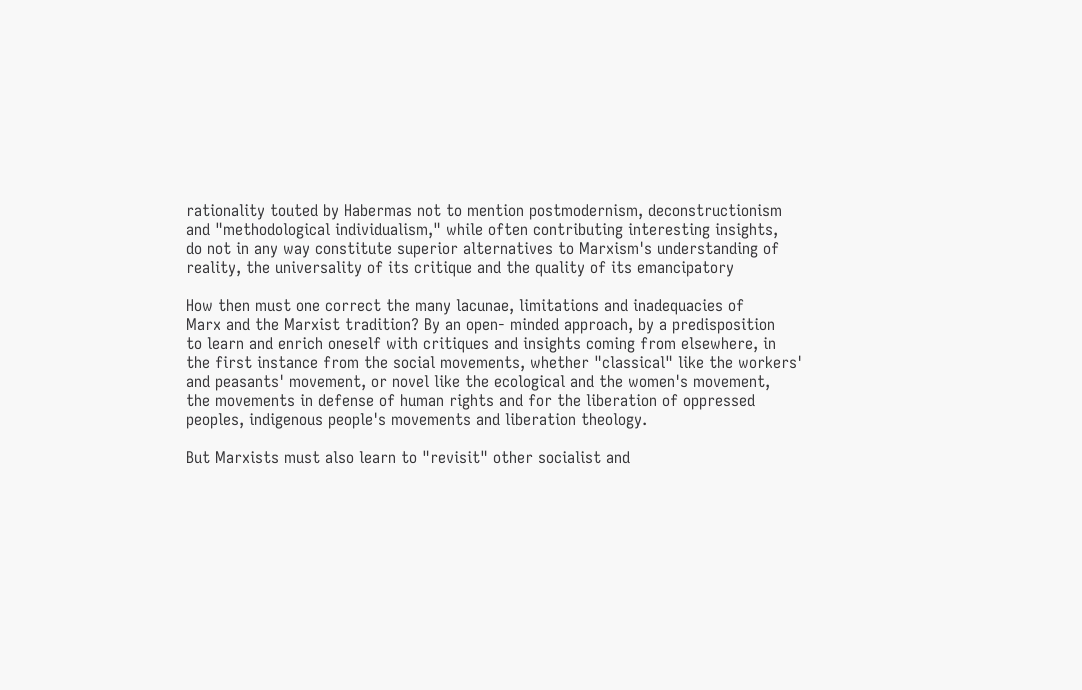rationality touted by Habermas not to mention postmodernism, deconstructionism
and "methodological individualism," while often contributing interesting insights,
do not in any way constitute superior alternatives to Marxism's understanding of
reality, the universality of its critique and the quality of its emancipatory

How then must one correct the many lacunae, limitations and inadequacies of
Marx and the Marxist tradition? By an open- minded approach, by a predisposition
to learn and enrich oneself with critiques and insights coming from elsewhere, in
the first instance from the social movements, whether "classical" like the workers'
and peasants' movement, or novel like the ecological and the women's movement,
the movements in defense of human rights and for the liberation of oppressed
peoples, indigenous people's movements and liberation theology.

But Marxists must also learn to "revisit" other socialist and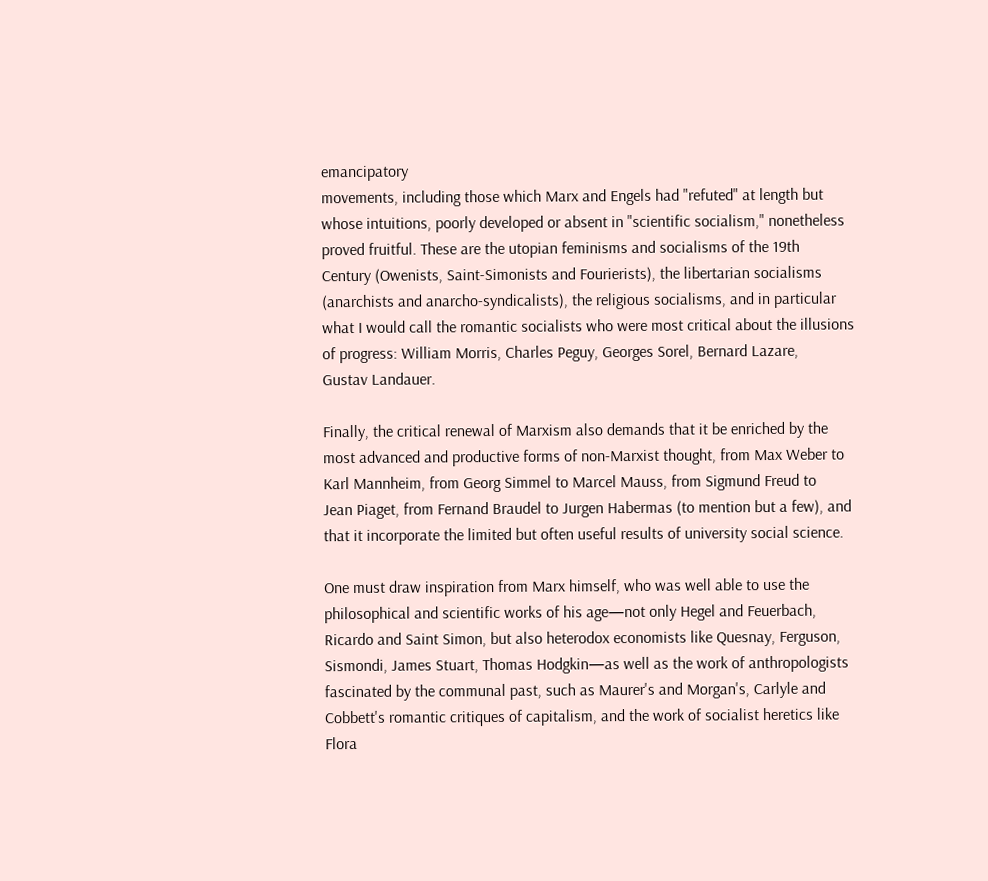emancipatory
movements, including those which Marx and Engels had "refuted" at length but
whose intuitions, poorly developed or absent in "scientific socialism," nonetheless
proved fruitful. These are the utopian feminisms and socialisms of the 19th
Century (Owenists, Saint-Simonists and Fourierists), the libertarian socialisms
(anarchists and anarcho-syndicalists), the religious socialisms, and in particular
what I would call the romantic socialists who were most critical about the illusions
of progress: William Morris, Charles Peguy, Georges Sorel, Bernard Lazare,
Gustav Landauer.

Finally, the critical renewal of Marxism also demands that it be enriched by the
most advanced and productive forms of non-Marxist thought, from Max Weber to
Karl Mannheim, from Georg Simmel to Marcel Mauss, from Sigmund Freud to
Jean Piaget, from Fernand Braudel to Jurgen Habermas (to mention but a few), and
that it incorporate the limited but often useful results of university social science.

One must draw inspiration from Marx himself, who was well able to use the
philosophical and scientific works of his age—not only Hegel and Feuerbach,
Ricardo and Saint Simon, but also heterodox economists like Quesnay, Ferguson,
Sismondi, James Stuart, Thomas Hodgkin—as well as the work of anthropologists
fascinated by the communal past, such as Maurer's and Morgan's, Carlyle and
Cobbett's romantic critiques of capitalism, and the work of socialist heretics like
Flora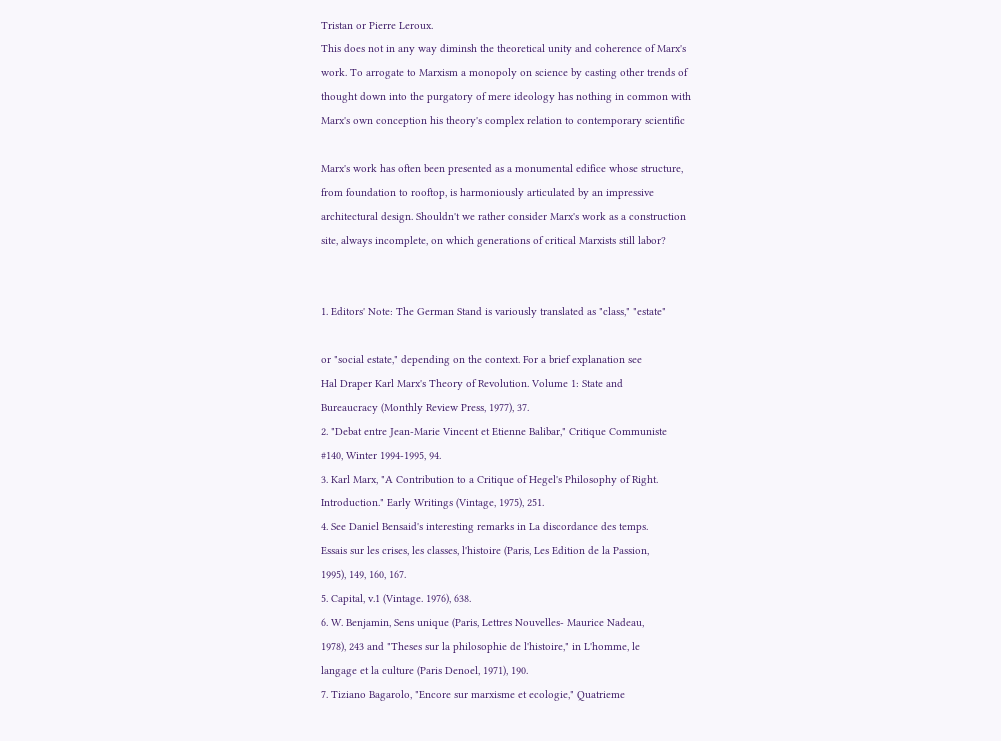Tristan or Pierre Leroux.
This does not in any way diminsh the theoretical unity and coherence of Marx's
work. To arrogate to Marxism a monopoly on science by casting other trends of
thought down into the purgatory of mere ideology has nothing in common with
Marx's own conception his theory's complex relation to contemporary scientific

Marx's work has often been presented as a monumental edifice whose structure,
from foundation to rooftop, is harmoniously articulated by an impressive
architectural design. Shouldn't we rather consider Marx's work as a construction
site, always incomplete, on which generations of critical Marxists still labor?


1. Editors' Note: The German Stand is variously translated as "class," "estate"

or "social estate," depending on the context. For a brief explanation see
Hal Draper Karl Marx's Theory of Revolution. Volume 1: State and
Bureaucracy (Monthly Review Press, 1977), 37.
2. "Debat entre Jean-Marie Vincent et Etienne Balibar," Critique Communiste
#140, Winter 1994-1995, 94.
3. Karl Marx, "A Contribution to a Critique of Hegel's Philosophy of Right.
Introduction." Early Writings (Vintage, 1975), 251.
4. See Daniel Bensaid's interesting remarks in La discordance des temps.
Essais sur les crises, les classes, l'histoire (Paris, Les Edition de la Passion,
1995), 149, 160, 167.
5. Capital, v.1 (Vintage. 1976), 638.
6. W. Benjamin, Sens unique (Paris, Lettres Nouvelles- Maurice Nadeau,
1978), 243 and "Theses sur la philosophie de l'histoire," in L'homme, le
langage et la culture (Paris Denoel, 1971), 190.
7. Tiziano Bagarolo, "Encore sur marxisme et ecologie," Quatrieme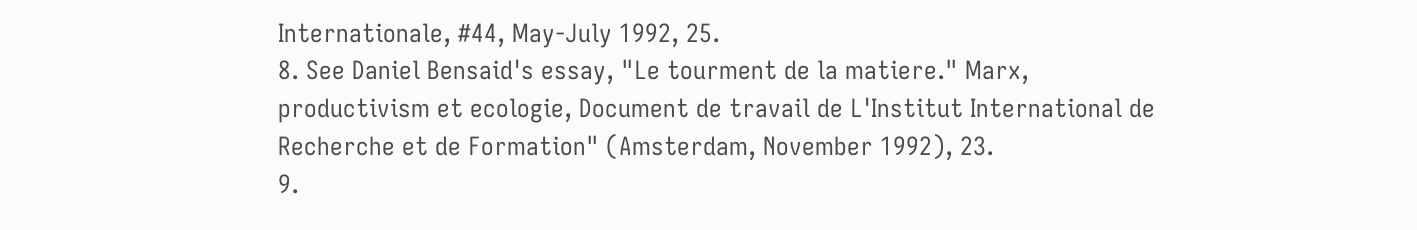Internationale, #44, May-July 1992, 25.
8. See Daniel Bensaid's essay, "Le tourment de la matiere." Marx,
productivism et ecologie, Document de travail de L'Institut International de
Recherche et de Formation" (Amsterdam, November 1992), 23.
9.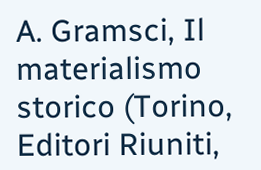A. Gramsci, Il materialismo storico (Torino, Editori Riuniti,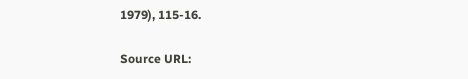1979), 115-16.

Source URL: